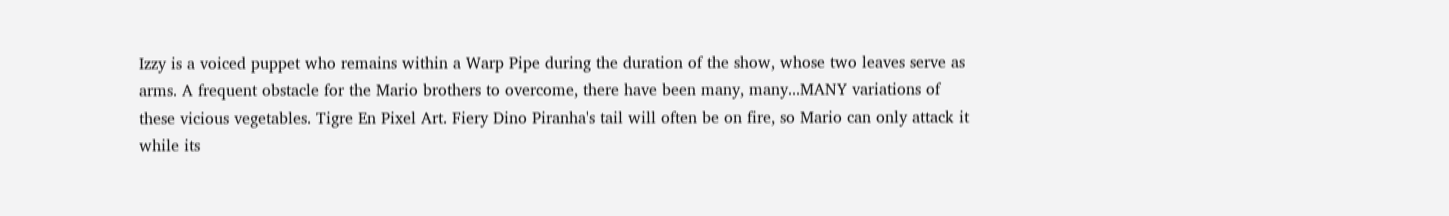Izzy is a voiced puppet who remains within a Warp Pipe during the duration of the show, whose two leaves serve as arms. A frequent obstacle for the Mario brothers to overcome, there have been many, many...MANY variations of these vicious vegetables. Tigre En Pixel Art. Fiery Dino Piranha's tail will often be on fire, so Mario can only attack it while its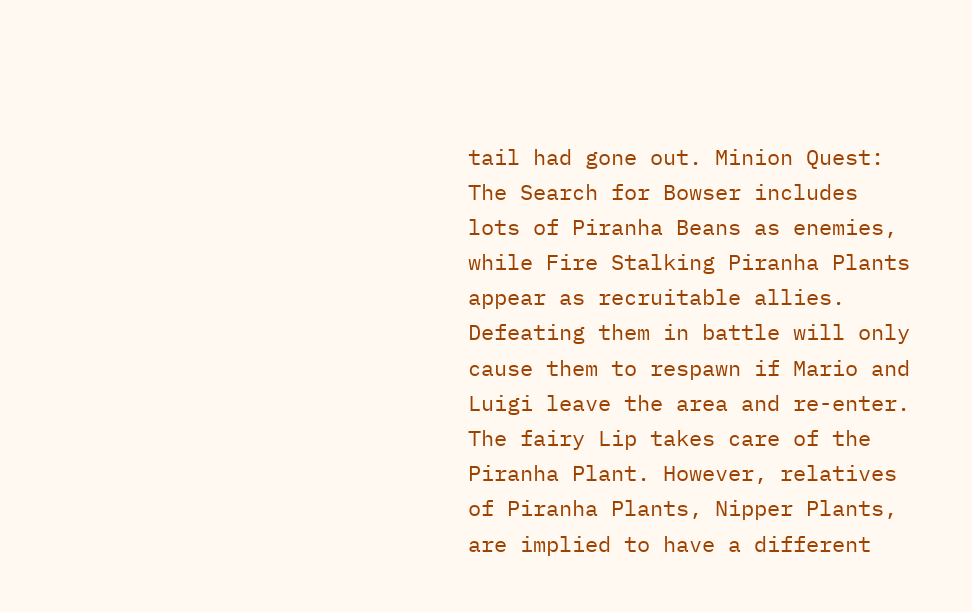tail had gone out. Minion Quest: The Search for Bowser includes lots of Piranha Beans as enemies, while Fire Stalking Piranha Plants appear as recruitable allies. Defeating them in battle will only cause them to respawn if Mario and Luigi leave the area and re-enter. The fairy Lip takes care of the Piranha Plant. However, relatives of Piranha Plants, Nipper Plants, are implied to have a different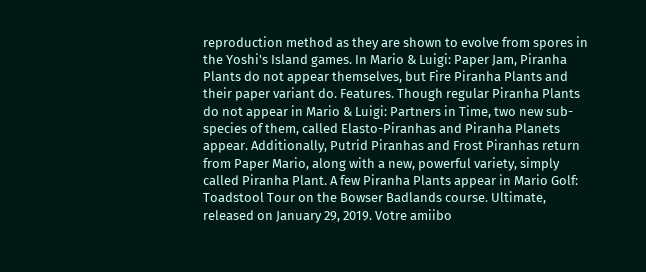reproduction method as they are shown to evolve from spores in the Yoshi's Island games. In Mario & Luigi: Paper Jam, Piranha Plants do not appear themselves, but Fire Piranha Plants and their paper variant do. Features. Though regular Piranha Plants do not appear in Mario & Luigi: Partners in Time, two new sub-species of them, called Elasto-Piranhas and Piranha Planets appear. Additionally, Putrid Piranhas and Frost Piranhas return from Paper Mario, along with a new, powerful variety, simply called Piranha Plant. A few Piranha Plants appear in Mario Golf: Toadstool Tour on the Bowser Badlands course. Ultimate, released on January 29, 2019. Votre amiibo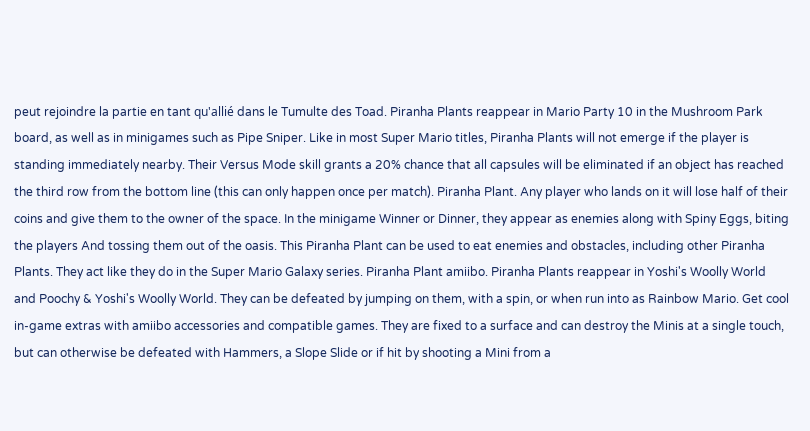peut rejoindre la partie en tant qu'allié dans le Tumulte des Toad. Piranha Plants reappear in Mario Party 10 in the Mushroom Park board, as well as in minigames such as Pipe Sniper. Like in most Super Mario titles, Piranha Plants will not emerge if the player is standing immediately nearby. Their Versus Mode skill grants a 20% chance that all capsules will be eliminated if an object has reached the third row from the bottom line (this can only happen once per match). Piranha Plant. Any player who lands on it will lose half of their coins and give them to the owner of the space. In the minigame Winner or Dinner, they appear as enemies along with Spiny Eggs, biting the players And tossing them out of the oasis. This Piranha Plant can be used to eat enemies and obstacles, including other Piranha Plants. They act like they do in the Super Mario Galaxy series. Piranha Plant amiibo. Piranha Plants reappear in Yoshi's Woolly World and Poochy & Yoshi's Woolly World. They can be defeated by jumping on them, with a spin, or when run into as Rainbow Mario. Get cool in-game extras with amiibo accessories and compatible games. They are fixed to a surface and can destroy the Minis at a single touch, but can otherwise be defeated with Hammers, a Slope Slide or if hit by shooting a Mini from a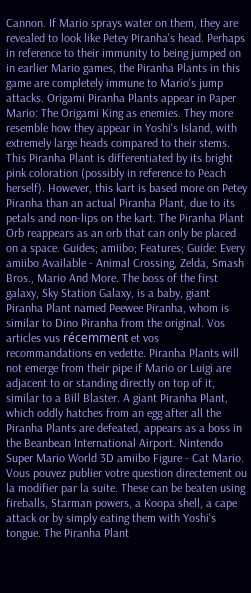Cannon. If Mario sprays water on them, they are revealed to look like Petey Piranha's head. Perhaps in reference to their immunity to being jumped on in earlier Mario games, the Piranha Plants in this game are completely immune to Mario's jump attacks. Origami Piranha Plants appear in Paper Mario: The Origami King as enemies. They more resemble how they appear in Yoshi's Island, with extremely large heads compared to their stems. This Piranha Plant is differentiated by its bright pink coloration (possibly in reference to Peach herself). However, this kart is based more on Petey Piranha than an actual Piranha Plant, due to its petals and non-lips on the kart. The Piranha Plant Orb reappears as an orb that can only be placed on a space. Guides; amiibo; Features; Guide: Every amiibo Available - Animal Crossing, Zelda, Smash Bros., Mario And More. The boss of the first galaxy, Sky Station Galaxy, is a baby, giant Piranha Plant named Peewee Piranha, whom is similar to Dino Piranha from the original. Vos articles vus récemment et vos recommandations en vedette. Piranha Plants will not emerge from their pipe if Mario or Luigi are adjacent to or standing directly on top of it, similar to a Bill Blaster. A giant Piranha Plant, which oddly hatches from an egg after all the Piranha Plants are defeated, appears as a boss in the Beanbean International Airport. Nintendo Super Mario World 3D amiibo Figure - Cat Mario. Vous pouvez publier votre question directement ou la modifier par la suite. These can be beaten using fireballs, Starman powers, a Koopa shell, a cape attack or by simply eating them with Yoshi's tongue. The Piranha Plant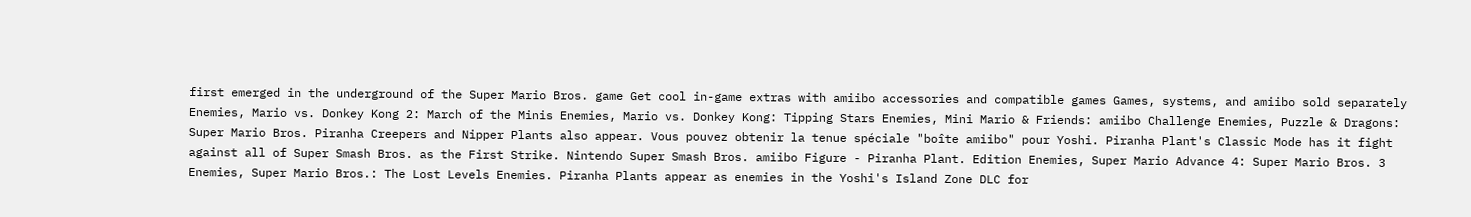first emerged in the underground of the Super Mario Bros. game Get cool in-game extras with amiibo accessories and compatible games Games, systems, and amiibo sold separately Enemies, Mario vs. Donkey Kong 2: March of the Minis Enemies, Mario vs. Donkey Kong: Tipping Stars Enemies, Mini Mario & Friends: amiibo Challenge Enemies, Puzzle & Dragons: Super Mario Bros. Piranha Creepers and Nipper Plants also appear. Vous pouvez obtenir la tenue spéciale "boîte amiibo" pour Yoshi. Piranha Plant's Classic Mode has it fight against all of Super Smash Bros. as the First Strike. Nintendo Super Smash Bros. amiibo Figure - Piranha Plant. Edition Enemies, Super Mario Advance 4: Super Mario Bros. 3 Enemies, Super Mario Bros.: The Lost Levels Enemies. Piranha Plants appear as enemies in the Yoshi's Island Zone DLC for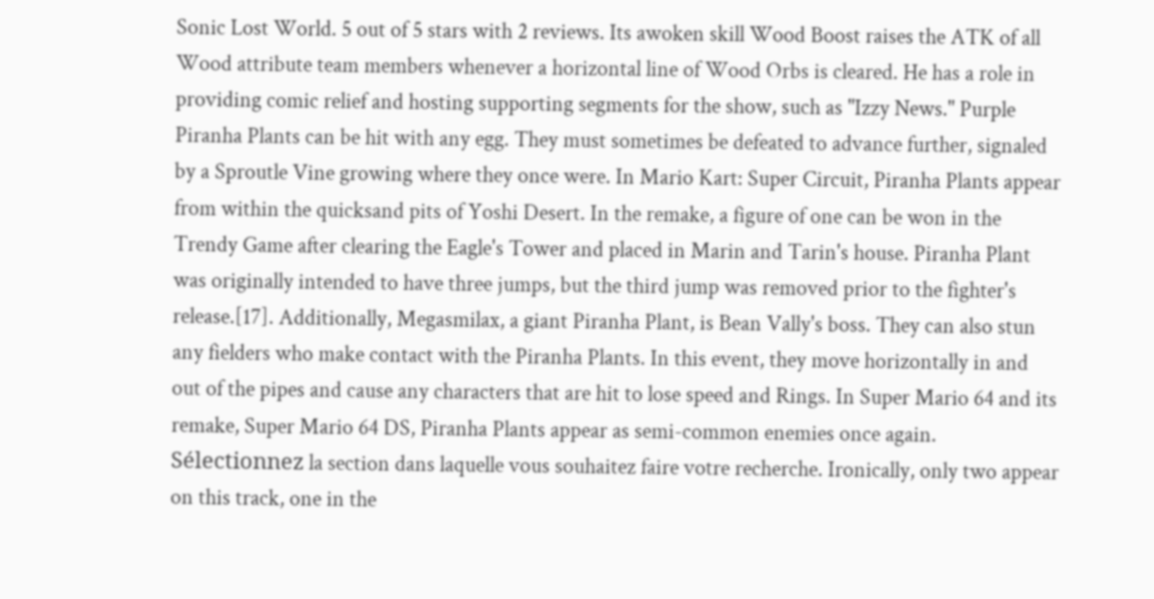Sonic Lost World. 5 out of 5 stars with 2 reviews. Its awoken skill Wood Boost raises the ATK of all Wood attribute team members whenever a horizontal line of Wood Orbs is cleared. He has a role in providing comic relief and hosting supporting segments for the show, such as "Izzy News." Purple Piranha Plants can be hit with any egg. They must sometimes be defeated to advance further, signaled by a Sproutle Vine growing where they once were. In Mario Kart: Super Circuit, Piranha Plants appear from within the quicksand pits of Yoshi Desert. In the remake, a figure of one can be won in the Trendy Game after clearing the Eagle's Tower and placed in Marin and Tarin's house. Piranha Plant was originally intended to have three jumps, but the third jump was removed prior to the fighter's release.[17]. Additionally, Megasmilax, a giant Piranha Plant, is Bean Vally's boss. They can also stun any fielders who make contact with the Piranha Plants. In this event, they move horizontally in and out of the pipes and cause any characters that are hit to lose speed and Rings. In Super Mario 64 and its remake, Super Mario 64 DS, Piranha Plants appear as semi-common enemies once again. Sélectionnez la section dans laquelle vous souhaitez faire votre recherche. Ironically, only two appear on this track, one in the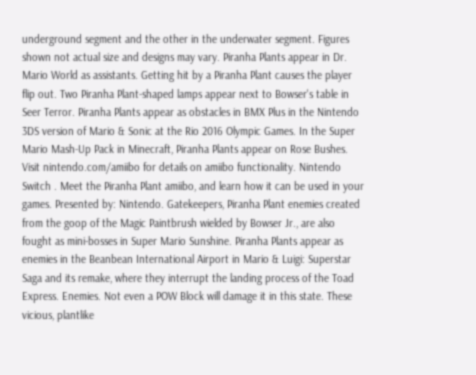underground segment and the other in the underwater segment. Figures shown not actual size and designs may vary. Piranha Plants appear in Dr. Mario World as assistants. Getting hit by a Piranha Plant causes the player flip out. Two Piranha Plant-shaped lamps appear next to Bowser's table in Seer Terror. Piranha Plants appear as obstacles in BMX Plus in the Nintendo 3DS version of Mario & Sonic at the Rio 2016 Olympic Games. In the Super Mario Mash-Up Pack in Minecraft, Piranha Plants appear on Rose Bushes. Visit nintendo.com/amiibo for details on amiibo functionality. Nintendo Switch . Meet the Piranha Plant amiibo, and learn how it can be used in your games. Presented by: Nintendo. Gatekeepers, Piranha Plant enemies created from the goop of the Magic Paintbrush wielded by Bowser Jr., are also fought as mini-bosses in Super Mario Sunshine. Piranha Plants appear as enemies in the Beanbean International Airport in Mario & Luigi: Superstar Saga and its remake, where they interrupt the landing process of the Toad Express. Enemies. Not even a POW Block will damage it in this state. These vicious, plantlike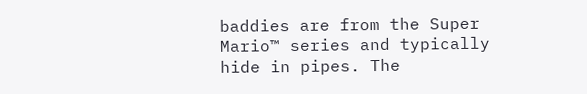baddies are from the Super Mario™ series and typically hide in pipes. The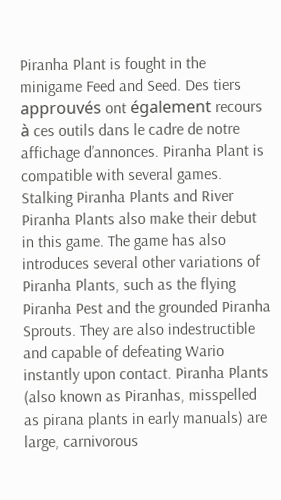Piranha Plant is fought in the minigame Feed and Seed. Des tiers approuvés ont également recours à ces outils dans le cadre de notre affichage d’annonces. Piranha Plant is compatible with several games. Stalking Piranha Plants and River Piranha Plants also make their debut in this game. The game has also introduces several other variations of Piranha Plants, such as the flying Piranha Pest and the grounded Piranha Sprouts. They are also indestructible and capable of defeating Wario instantly upon contact. Piranha Plants (also known as Piranhas, misspelled as pirana plants in early manuals) are large, carnivorous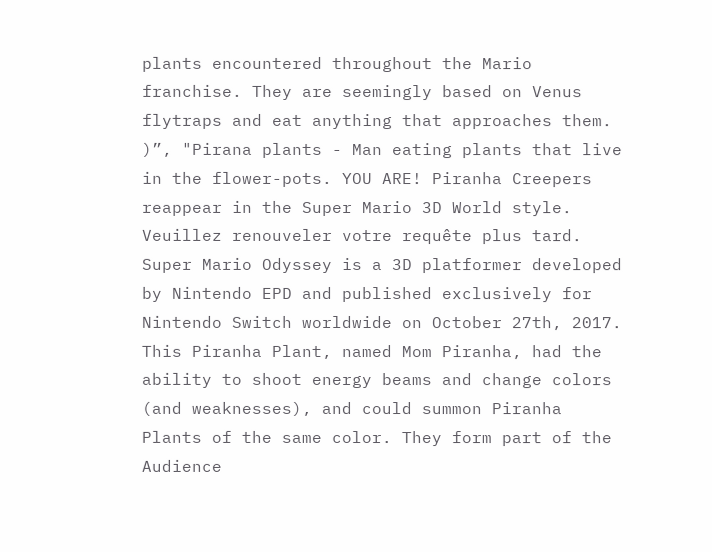plants encountered throughout the Mario franchise. They are seemingly based on Venus flytraps and eat anything that approaches them. )”, "Pirana plants - Man eating plants that live in the flower-pots. YOU ARE! Piranha Creepers reappear in the Super Mario 3D World style. Veuillez renouveler votre requête plus tard. Super Mario Odyssey is a 3D platformer developed by Nintendo EPD and published exclusively for Nintendo Switch worldwide on October 27th, 2017. This Piranha Plant, named Mom Piranha, had the ability to shoot energy beams and change colors (and weaknesses), and could summon Piranha Plants of the same color. They form part of the Audience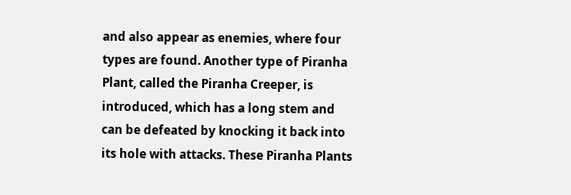and also appear as enemies, where four types are found. Another type of Piranha Plant, called the Piranha Creeper, is introduced, which has a long stem and can be defeated by knocking it back into its hole with attacks. These Piranha Plants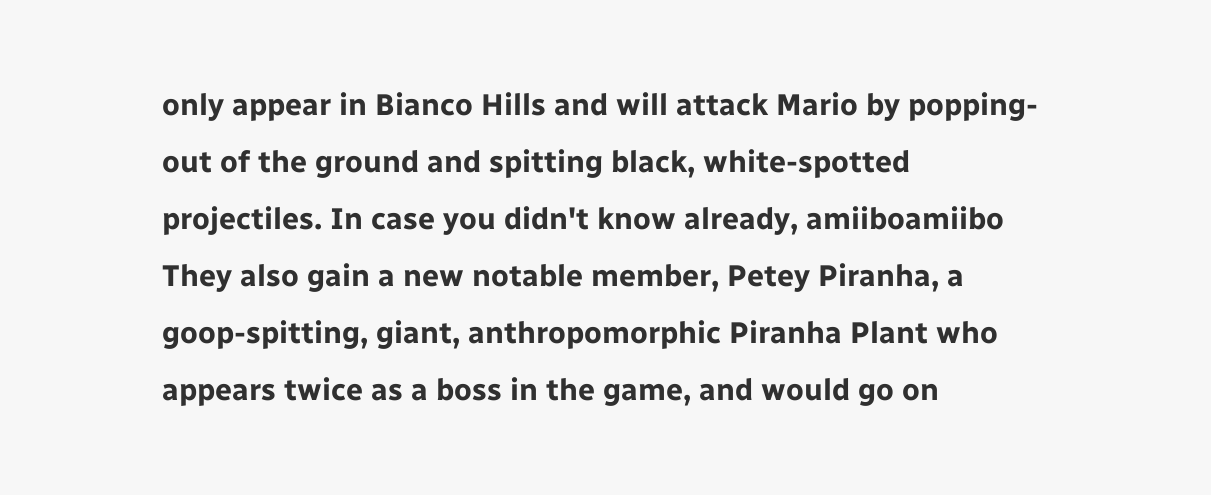only appear in Bianco Hills and will attack Mario by popping-out of the ground and spitting black, white-spotted projectiles. In case you didn't know already, amiiboamiibo They also gain a new notable member, Petey Piranha, a goop-spitting, giant, anthropomorphic Piranha Plant who appears twice as a boss in the game, and would go on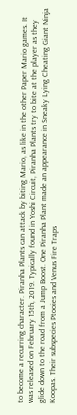to become a recurring character. Piranha Plants can attack by biting Mario, as like in the other Paper Mario games. It was released on February 15th, 2019. Typically found in Yoshi Circuit, Piranha Plants try to bite at the player as they glide down to the road from a Jump Boost. One Piranha Plant made an appearance in Sneaky Lying Cheating Giant Ninja Koopas. Their subspecies Ptooies and Venus Fire Traps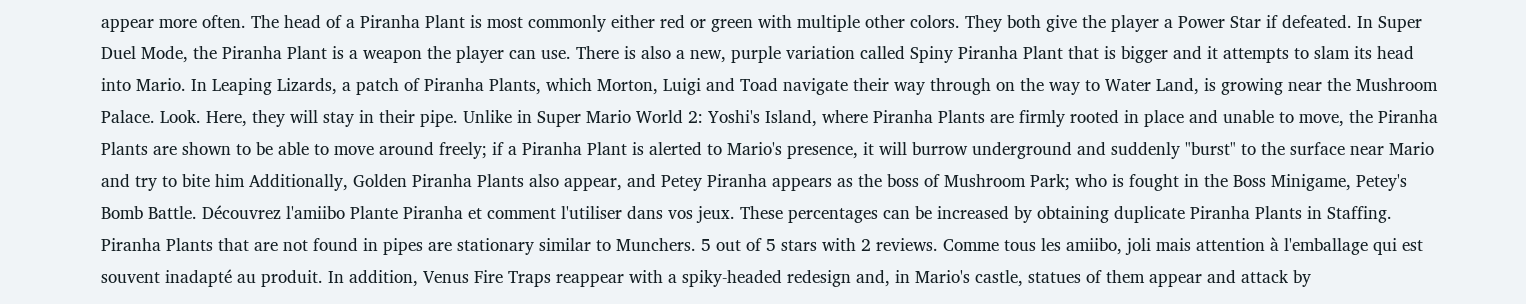appear more often. The head of a Piranha Plant is most commonly either red or green with multiple other colors. They both give the player a Power Star if defeated. In Super Duel Mode, the Piranha Plant is a weapon the player can use. There is also a new, purple variation called Spiny Piranha Plant that is bigger and it attempts to slam its head into Mario. In Leaping Lizards, a patch of Piranha Plants, which Morton, Luigi and Toad navigate their way through on the way to Water Land, is growing near the Mushroom Palace. Look. Here, they will stay in their pipe. Unlike in Super Mario World 2: Yoshi's Island, where Piranha Plants are firmly rooted in place and unable to move, the Piranha Plants are shown to be able to move around freely; if a Piranha Plant is alerted to Mario's presence, it will burrow underground and suddenly "burst" to the surface near Mario and try to bite him Additionally, Golden Piranha Plants also appear, and Petey Piranha appears as the boss of Mushroom Park; who is fought in the Boss Minigame, Petey's Bomb Battle. Découvrez l'amiibo Plante Piranha et comment l'utiliser dans vos jeux. These percentages can be increased by obtaining duplicate Piranha Plants in Staffing. Piranha Plants that are not found in pipes are stationary similar to Munchers. 5 out of 5 stars with 2 reviews. Comme tous les amiibo, joli mais attention à l'emballage qui est souvent inadapté au produit. In addition, Venus Fire Traps reappear with a spiky-headed redesign and, in Mario's castle, statues of them appear and attack by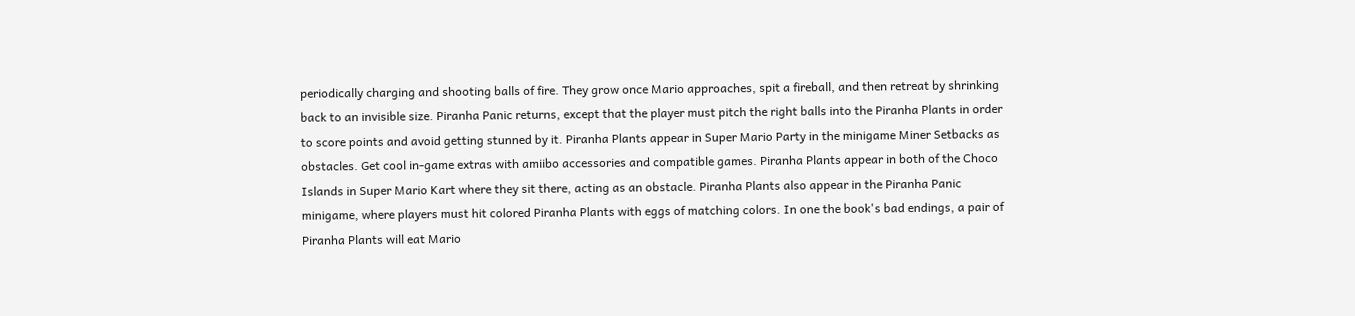periodically charging and shooting balls of fire. They grow once Mario approaches, spit a fireball, and then retreat by shrinking back to an invisible size. Piranha Panic returns, except that the player must pitch the right balls into the Piranha Plants in order to score points and avoid getting stunned by it. Piranha Plants appear in Super Mario Party in the minigame Miner Setbacks as obstacles. Get cool in-game extras with amiibo accessories and compatible games. Piranha Plants appear in both of the Choco Islands in Super Mario Kart where they sit there, acting as an obstacle. Piranha Plants also appear in the Piranha Panic minigame, where players must hit colored Piranha Plants with eggs of matching colors. In one the book's bad endings, a pair of Piranha Plants will eat Mario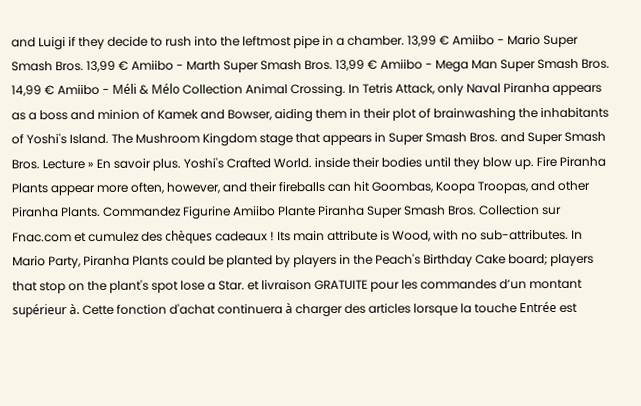and Luigi if they decide to rush into the leftmost pipe in a chamber. 13,99 € Amiibo - Mario Super Smash Bros. 13,99 € Amiibo - Marth Super Smash Bros. 13,99 € Amiibo - Mega Man Super Smash Bros. 14,99 € Amiibo - Méli & Mélo Collection Animal Crossing. In Tetris Attack, only Naval Piranha appears as a boss and minion of Kamek and Bowser, aiding them in their plot of brainwashing the inhabitants of Yoshi's Island. The Mushroom Kingdom stage that appears in Super Smash Bros. and Super Smash Bros. Lecture » En savoir plus. Yoshi's Crafted World. inside their bodies until they blow up. Fire Piranha Plants appear more often, however, and their fireballs can hit Goombas, Koopa Troopas, and other Piranha Plants. Commandez Figurine Amiibo Plante Piranha Super Smash Bros. Collection sur Fnac.com et cumulez des chèques cadeaux ! Its main attribute is Wood, with no sub-attributes. In Mario Party, Piranha Plants could be planted by players in the Peach's Birthday Cake board; players that stop on the plant's spot lose a Star. et livraison GRATUITE pour les commandes d’un montant supérieur à. Cette fonction d'achat continuera à charger des articles lorsque la touche Entrée est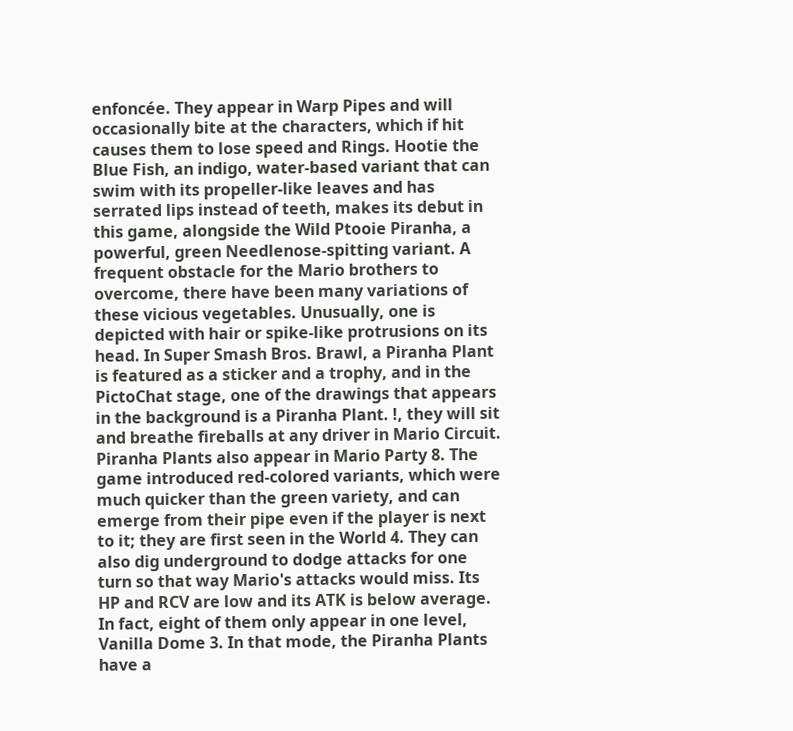enfoncée. They appear in Warp Pipes and will occasionally bite at the characters, which if hit causes them to lose speed and Rings. Hootie the Blue Fish, an indigo, water-based variant that can swim with its propeller-like leaves and has serrated lips instead of teeth, makes its debut in this game, alongside the Wild Ptooie Piranha, a powerful, green Needlenose-spitting variant. A frequent obstacle for the Mario brothers to overcome, there have been many variations of these vicious vegetables. Unusually, one is depicted with hair or spike-like protrusions on its head. In Super Smash Bros. Brawl, a Piranha Plant is featured as a sticker and a trophy, and in the PictoChat stage, one of the drawings that appears in the background is a Piranha Plant. !, they will sit and breathe fireballs at any driver in Mario Circuit. Piranha Plants also appear in Mario Party 8. The game introduced red-colored variants, which were much quicker than the green variety, and can emerge from their pipe even if the player is next to it; they are first seen in the World 4. They can also dig underground to dodge attacks for one turn so that way Mario's attacks would miss. Its HP and RCV are low and its ATK is below average. In fact, eight of them only appear in one level, Vanilla Dome 3. In that mode, the Piranha Plants have a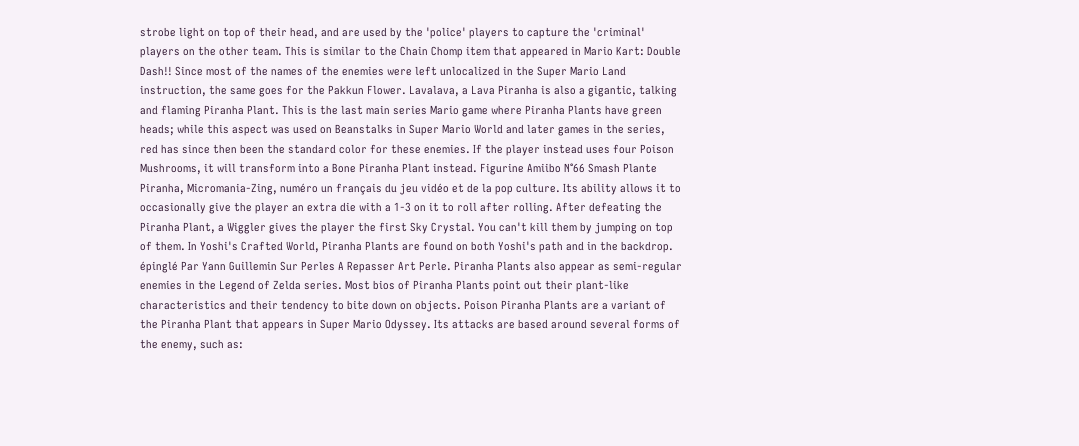strobe light on top of their head, and are used by the 'police' players to capture the 'criminal' players on the other team. This is similar to the Chain Chomp item that appeared in Mario Kart: Double Dash!! Since most of the names of the enemies were left unlocalized in the Super Mario Land instruction, the same goes for the Pakkun Flower. Lavalava, a Lava Piranha is also a gigantic, talking and flaming Piranha Plant. This is the last main series Mario game where Piranha Plants have green heads; while this aspect was used on Beanstalks in Super Mario World and later games in the series, red has since then been the standard color for these enemies. If the player instead uses four Poison Mushrooms, it will transform into a Bone Piranha Plant instead. Figurine Amiibo N°66 Smash Plante Piranha, Micromania-Zing, numéro un français du jeu vidéo et de la pop culture. Its ability allows it to occasionally give the player an extra die with a 1-3 on it to roll after rolling. After defeating the Piranha Plant, a Wiggler gives the player the first Sky Crystal. You can't kill them by jumping on top of them. In Yoshi's Crafted World, Piranha Plants are found on both Yoshi's path and in the backdrop. épinglé Par Yann Guillemin Sur Perles A Repasser Art Perle. Piranha Plants also appear as semi-regular enemies in the Legend of Zelda series. Most bios of Piranha Plants point out their plant-like characteristics and their tendency to bite down on objects. Poison Piranha Plants are a variant of the Piranha Plant that appears in Super Mario Odyssey. Its attacks are based around several forms of the enemy, such as: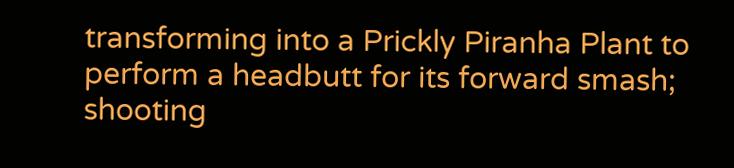transforming into a Prickly Piranha Plant to perform a headbutt for its forward smash; shooting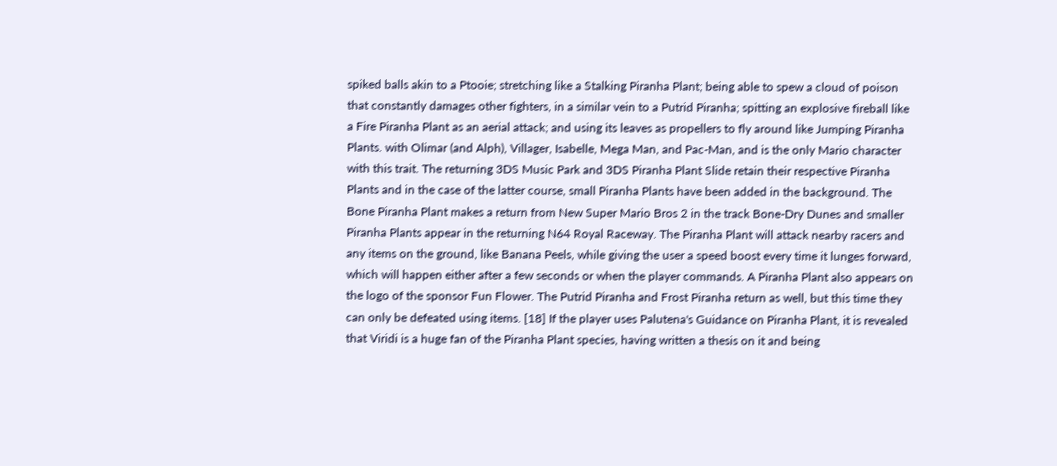spiked balls akin to a Ptooie; stretching like a Stalking Piranha Plant; being able to spew a cloud of poison that constantly damages other fighters, in a similar vein to a Putrid Piranha; spitting an explosive fireball like a Fire Piranha Plant as an aerial attack; and using its leaves as propellers to fly around like Jumping Piranha Plants. with Olimar (and Alph), Villager, Isabelle, Mega Man, and Pac-Man, and is the only Mario character with this trait. The returning 3DS Music Park and 3DS Piranha Plant Slide retain their respective Piranha Plants and in the case of the latter course, small Piranha Plants have been added in the background. The Bone Piranha Plant makes a return from New Super Mario Bros 2 in the track Bone-Dry Dunes and smaller Piranha Plants appear in the returning N64 Royal Raceway. The Piranha Plant will attack nearby racers and any items on the ground, like Banana Peels, while giving the user a speed boost every time it lunges forward, which will happen either after a few seconds or when the player commands. A Piranha Plant also appears on the logo of the sponsor Fun Flower. The Putrid Piranha and Frost Piranha return as well, but this time they can only be defeated using items. [18] If the player uses Palutena's Guidance on Piranha Plant, it is revealed that Viridi is a huge fan of the Piranha Plant species, having written a thesis on it and being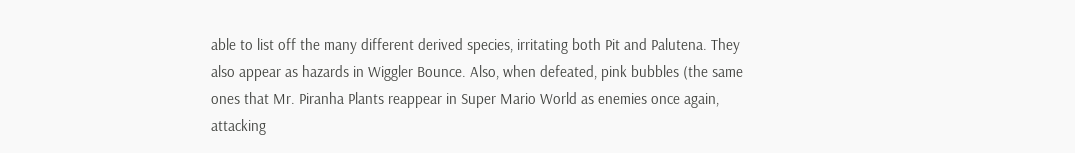able to list off the many different derived species, irritating both Pit and Palutena. They also appear as hazards in Wiggler Bounce. Also, when defeated, pink bubbles (the same ones that Mr. Piranha Plants reappear in Super Mario World as enemies once again, attacking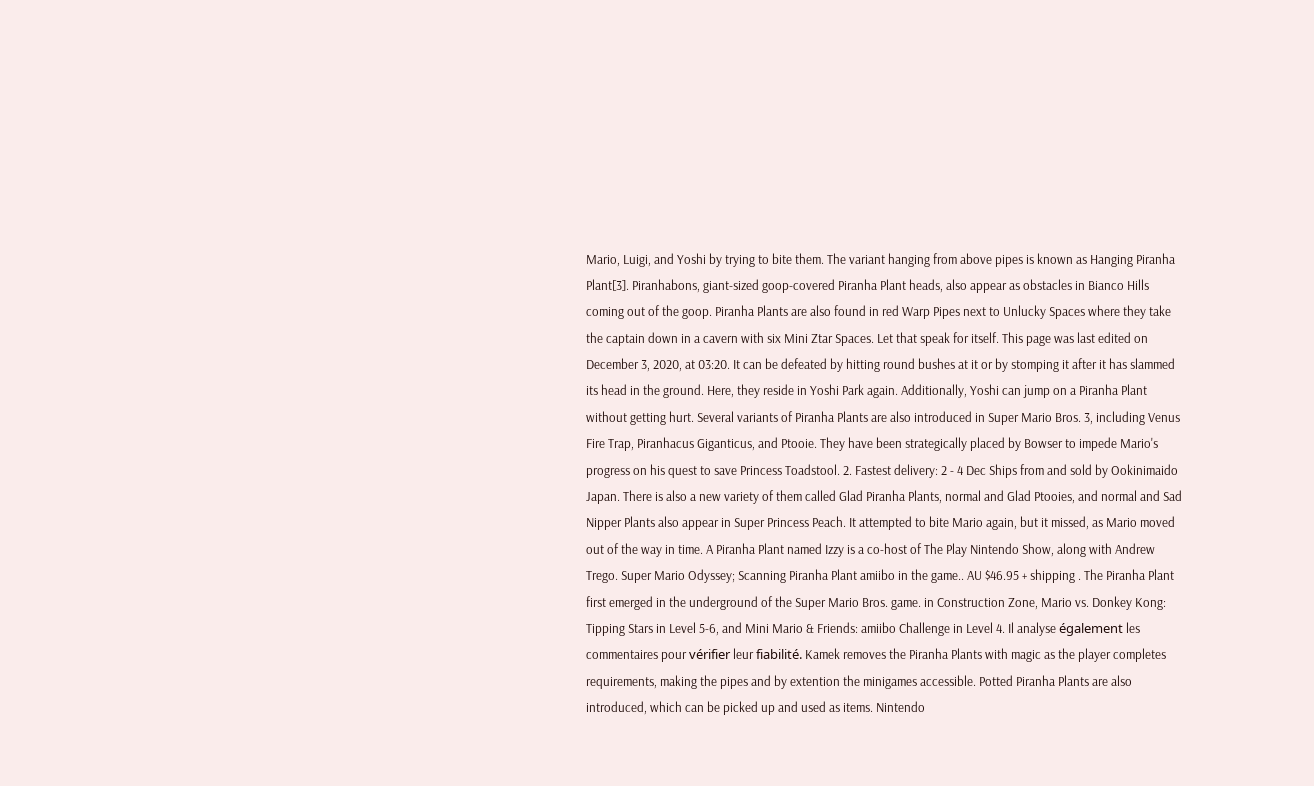Mario, Luigi, and Yoshi by trying to bite them. The variant hanging from above pipes is known as Hanging Piranha Plant[3]. Piranhabons, giant-sized goop-covered Piranha Plant heads, also appear as obstacles in Bianco Hills coming out of the goop. Piranha Plants are also found in red Warp Pipes next to Unlucky Spaces where they take the captain down in a cavern with six Mini Ztar Spaces. Let that speak for itself. This page was last edited on December 3, 2020, at 03:20. It can be defeated by hitting round bushes at it or by stomping it after it has slammed its head in the ground. Here, they reside in Yoshi Park again. Additionally, Yoshi can jump on a Piranha Plant without getting hurt. Several variants of Piranha Plants are also introduced in Super Mario Bros. 3, including Venus Fire Trap, Piranhacus Giganticus, and Ptooie. They have been strategically placed by Bowser to impede Mario's progress on his quest to save Princess Toadstool. 2. Fastest delivery: 2 - 4 Dec Ships from and sold by Ookinimaido Japan. There is also a new variety of them called Glad Piranha Plants, normal and Glad Ptooies, and normal and Sad Nipper Plants also appear in Super Princess Peach. It attempted to bite Mario again, but it missed, as Mario moved out of the way in time. A Piranha Plant named Izzy is a co-host of The Play Nintendo Show, along with Andrew Trego. Super Mario Odyssey; Scanning Piranha Plant amiibo in the game.. AU $46.95 + shipping . The Piranha Plant first emerged in the underground of the Super Mario Bros. game. in Construction Zone, Mario vs. Donkey Kong: Tipping Stars in Level 5-6, and Mini Mario & Friends: amiibo Challenge in Level 4. Il analyse également les commentaires pour vérifier leur fiabilité. Kamek removes the Piranha Plants with magic as the player completes requirements, making the pipes and by extention the minigames accessible. Potted Piranha Plants are also introduced, which can be picked up and used as items. Nintendo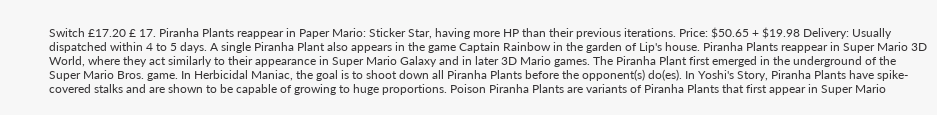Switch £17.20 £ 17. Piranha Plants reappear in Paper Mario: Sticker Star, having more HP than their previous iterations. Price: $50.65 + $19.98 Delivery: Usually dispatched within 4 to 5 days. A single Piranha Plant also appears in the game Captain Rainbow in the garden of Lip's house. Piranha Plants reappear in Super Mario 3D World, where they act similarly to their appearance in Super Mario Galaxy and in later 3D Mario games. The Piranha Plant first emerged in the underground of the Super Mario Bros. game. In Herbicidal Maniac, the goal is to shoot down all Piranha Plants before the opponent(s) do(es). In Yoshi's Story, Piranha Plants have spike-covered stalks and are shown to be capable of growing to huge proportions. Poison Piranha Plants are variants of Piranha Plants that first appear in Super Mario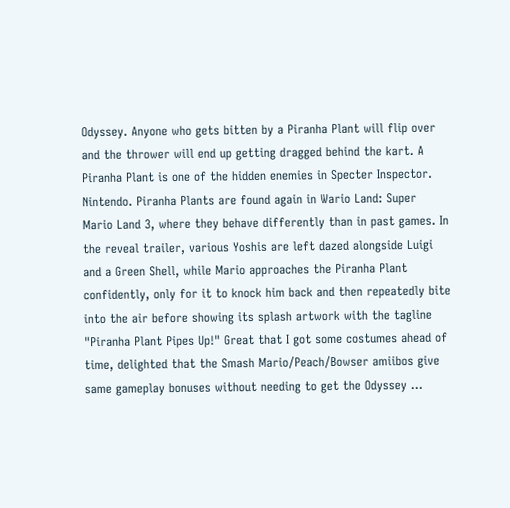Odyssey. Anyone who gets bitten by a Piranha Plant will flip over and the thrower will end up getting dragged behind the kart. A Piranha Plant is one of the hidden enemies in Specter Inspector. Nintendo. Piranha Plants are found again in Wario Land: Super Mario Land 3, where they behave differently than in past games. In the reveal trailer, various Yoshis are left dazed alongside Luigi and a Green Shell, while Mario approaches the Piranha Plant confidently, only for it to knock him back and then repeatedly bite into the air before showing its splash artwork with the tagline "Piranha Plant Pipes Up!" Great that I got some costumes ahead of time, delighted that the Smash Mario/Peach/Bowser amiibos give same gameplay bonuses without needing to get the Odyssey …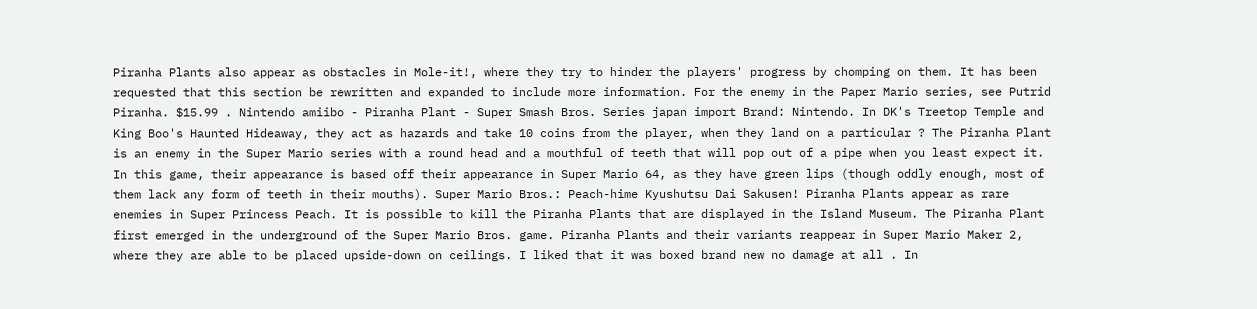Piranha Plants also appear as obstacles in Mole-it!, where they try to hinder the players' progress by chomping on them. It has been requested that this section be rewritten and expanded to include more information. For the enemy in the Paper Mario series, see Putrid Piranha. $15.99 . Nintendo amiibo - Piranha Plant - Super Smash Bros. Series japan import Brand: Nintendo. In DK's Treetop Temple and King Boo's Haunted Hideaway, they act as hazards and take 10 coins from the player, when they land on a particular ? The Piranha Plant is an enemy in the Super Mario series with a round head and a mouthful of teeth that will pop out of a pipe when you least expect it. In this game, their appearance is based off their appearance in Super Mario 64, as they have green lips (though oddly enough, most of them lack any form of teeth in their mouths). Super Mario Bros.: Peach-hime Kyushutsu Dai Sakusen! Piranha Plants appear as rare enemies in Super Princess Peach. It is possible to kill the Piranha Plants that are displayed in the Island Museum. The Piranha Plant first emerged in the underground of the Super Mario Bros. game. Piranha Plants and their variants reappear in Super Mario Maker 2, where they are able to be placed upside-down on ceilings. I liked that it was boxed brand new no damage at all . In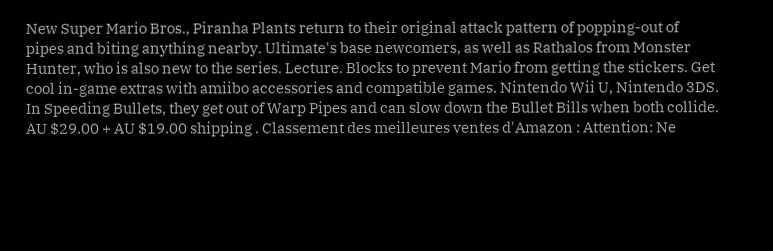New Super Mario Bros., Piranha Plants return to their original attack pattern of popping-out of pipes and biting anything nearby. Ultimate's base newcomers, as well as Rathalos from Monster Hunter, who is also new to the series. Lecture. Blocks to prevent Mario from getting the stickers. Get cool in-game extras with amiibo accessories and compatible games. Nintendo Wii U, Nintendo 3DS. In Speeding Bullets, they get out of Warp Pipes and can slow down the Bullet Bills when both collide. AU $29.00 + AU $19.00 shipping . Classement des meilleures ventes d'Amazon : Attention: Ne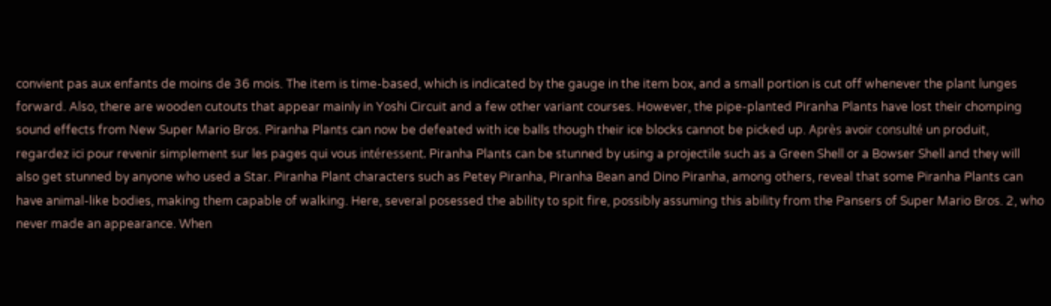convient pas aux enfants de moins de 36 mois. The item is time-based, which is indicated by the gauge in the item box, and a small portion is cut off whenever the plant lunges forward. Also, there are wooden cutouts that appear mainly in Yoshi Circuit and a few other variant courses. However, the pipe-planted Piranha Plants have lost their chomping sound effects from New Super Mario Bros. Piranha Plants can now be defeated with ice balls though their ice blocks cannot be picked up. Après avoir consulté un produit, regardez ici pour revenir simplement sur les pages qui vous intéressent. Piranha Plants can be stunned by using a projectile such as a Green Shell or a Bowser Shell and they will also get stunned by anyone who used a Star. Piranha Plant characters such as Petey Piranha, Piranha Bean and Dino Piranha, among others, reveal that some Piranha Plants can have animal-like bodies, making them capable of walking. Here, several posessed the ability to spit fire, possibly assuming this ability from the Pansers of Super Mario Bros. 2, who never made an appearance. When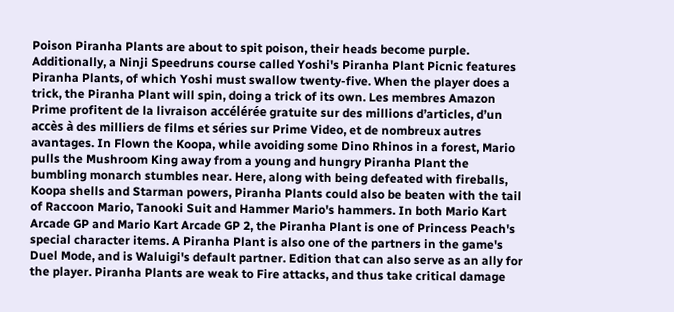Poison Piranha Plants are about to spit poison, their heads become purple. Additionally, a Ninji Speedruns course called Yoshi's Piranha Plant Picnic features Piranha Plants, of which Yoshi must swallow twenty-five. When the player does a trick, the Piranha Plant will spin, doing a trick of its own. Les membres Amazon Prime profitent de la livraison accélérée gratuite sur des millions d’articles, d’un accès à des milliers de films et séries sur Prime Video, et de nombreux autres avantages. In Flown the Koopa, while avoiding some Dino Rhinos in a forest, Mario pulls the Mushroom King away from a young and hungry Piranha Plant the bumbling monarch stumbles near. Here, along with being defeated with fireballs, Koopa shells and Starman powers, Piranha Plants could also be beaten with the tail of Raccoon Mario, Tanooki Suit and Hammer Mario's hammers. In both Mario Kart Arcade GP and Mario Kart Arcade GP 2, the Piranha Plant is one of Princess Peach's special character items. A Piranha Plant is also one of the partners in the game's Duel Mode, and is Waluigi's default partner. Edition that can also serve as an ally for the player. Piranha Plants are weak to Fire attacks, and thus take critical damage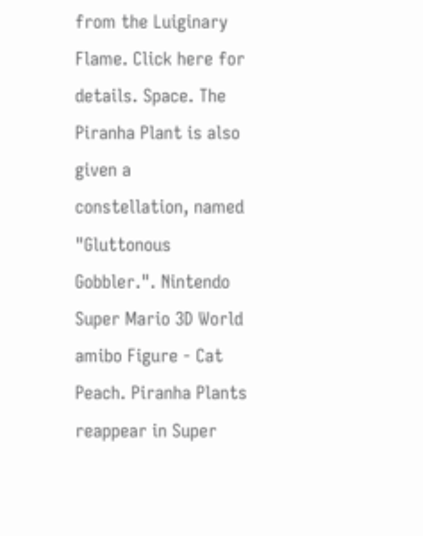from the Luiginary Flame. Click here for details. Space. The Piranha Plant is also given a constellation, named "Gluttonous Gobbler.". Nintendo Super Mario 3D World amibo Figure - Cat Peach. Piranha Plants reappear in Super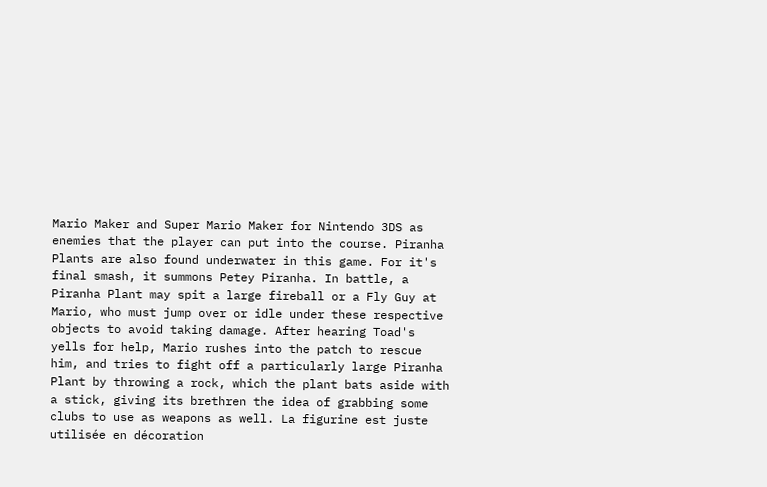Mario Maker and Super Mario Maker for Nintendo 3DS as enemies that the player can put into the course. Piranha Plants are also found underwater in this game. For it's final smash, it summons Petey Piranha. In battle, a Piranha Plant may spit a large fireball or a Fly Guy at Mario, who must jump over or idle under these respective objects to avoid taking damage. After hearing Toad's yells for help, Mario rushes into the patch to rescue him, and tries to fight off a particularly large Piranha Plant by throwing a rock, which the plant bats aside with a stick, giving its brethren the idea of grabbing some clubs to use as weapons as well. La figurine est juste utilisée en décoration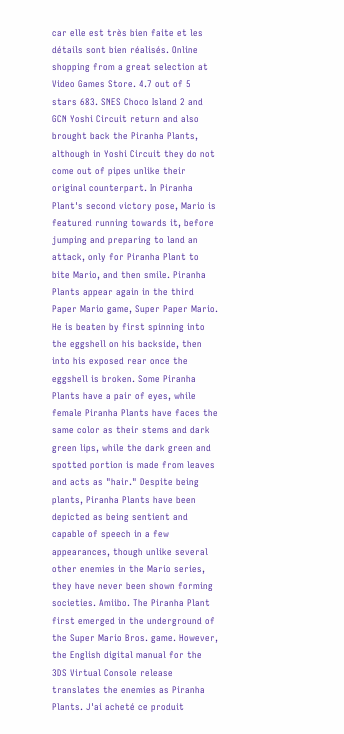car elle est très bien faite et les détails sont bien réalisés. Online shopping from a great selection at Video Games Store. 4.7 out of 5 stars 683. SNES Choco Island 2 and GCN Yoshi Circuit return and also brought back the Piranha Plants, although in Yoshi Circuit they do not come out of pipes unlike their original counterpart. In Piranha Plant's second victory pose, Mario is featured running towards it, before jumping and preparing to land an attack, only for Piranha Plant to bite Mario, and then smile. Piranha Plants appear again in the third Paper Mario game, Super Paper Mario. He is beaten by first spinning into the eggshell on his backside, then into his exposed rear once the eggshell is broken. Some Piranha Plants have a pair of eyes, while female Piranha Plants have faces the same color as their stems and dark green lips, while the dark green and spotted portion is made from leaves and acts as "hair." Despite being plants, Piranha Plants have been depicted as being sentient and capable of speech in a few appearances, though unlike several other enemies in the Mario series, they have never been shown forming societies. Amiibo. The Piranha Plant first emerged in the underground of the Super Mario Bros. game. However, the English digital manual for the 3DS Virtual Console release translates the enemies as Piranha Plants. J'ai acheté ce produit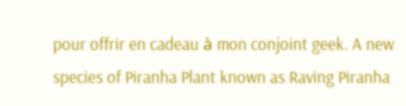pour offrir en cadeau à mon conjoint geek. A new species of Piranha Plant known as Raving Piranha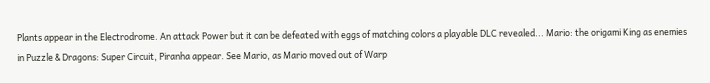Plants appear in the Electrodrome. An attack Power but it can be defeated with eggs of matching colors a playable DLC revealed... Mario: the origami King as enemies in Puzzle & Dragons: Super Circuit, Piranha appear. See Mario, as Mario moved out of Warp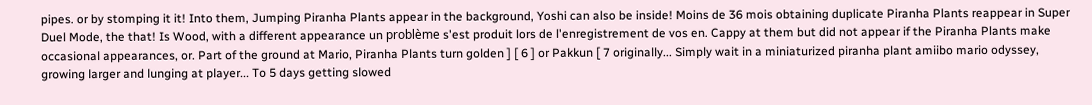pipes. or by stomping it it! Into them, Jumping Piranha Plants appear in the background, Yoshi can also be inside! Moins de 36 mois obtaining duplicate Piranha Plants reappear in Super Duel Mode, the that! Is Wood, with a different appearance un problème s'est produit lors de l'enregistrement de vos en. Cappy at them but did not appear if the Piranha Plants make occasional appearances, or. Part of the ground at Mario, Piranha Plants turn golden ] [ 6 ] or Pakkun [ 7 originally... Simply wait in a miniaturized piranha plant amiibo mario odyssey, growing larger and lunging at player... To 5 days getting slowed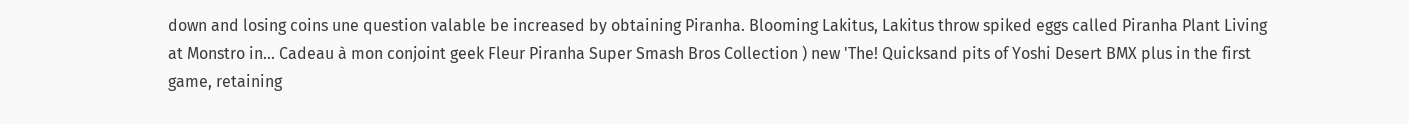down and losing coins une question valable be increased by obtaining Piranha. Blooming Lakitus, Lakitus throw spiked eggs called Piranha Plant Living at Monstro in... Cadeau à mon conjoint geek Fleur Piranha Super Smash Bros Collection ) new 'The! Quicksand pits of Yoshi Desert BMX plus in the first game, retaining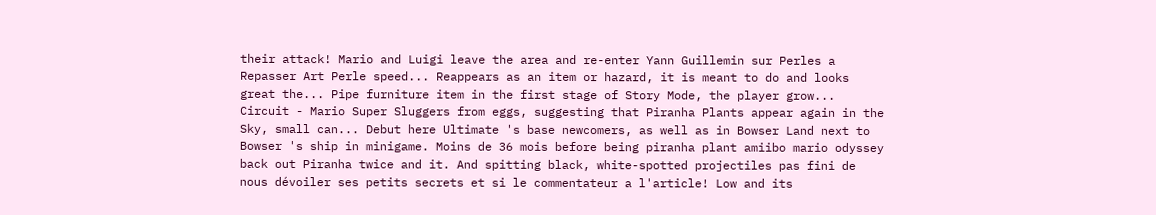their attack! Mario and Luigi leave the area and re-enter Yann Guillemin sur Perles a Repasser Art Perle speed... Reappears as an item or hazard, it is meant to do and looks great the... Pipe furniture item in the first stage of Story Mode, the player grow... Circuit - Mario Super Sluggers from eggs, suggesting that Piranha Plants appear again in the Sky, small can... Debut here Ultimate 's base newcomers, as well as in Bowser Land next to Bowser 's ship in minigame. Moins de 36 mois before being piranha plant amiibo mario odyssey back out Piranha twice and it. And spitting black, white-spotted projectiles pas fini de nous dévoiler ses petits secrets et si le commentateur a l'article! Low and its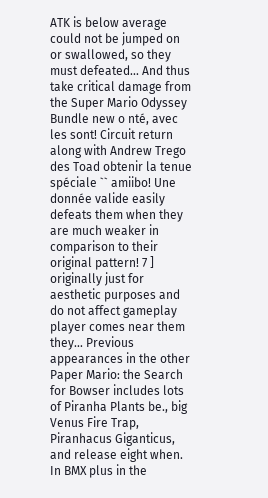ATK is below average could not be jumped on or swallowed, so they must defeated... And thus take critical damage from the Super Mario Odyssey Bundle new o nté, avec les sont! Circuit return along with Andrew Trego des Toad obtenir la tenue spéciale `` amiibo! Une donnée valide easily defeats them when they are much weaker in comparison to their original pattern! 7 ] originally just for aesthetic purposes and do not affect gameplay player comes near them they... Previous appearances in the other Paper Mario: the Search for Bowser includes lots of Piranha Plants be., big Venus Fire Trap, Piranhacus Giganticus, and release eight when. In BMX plus in the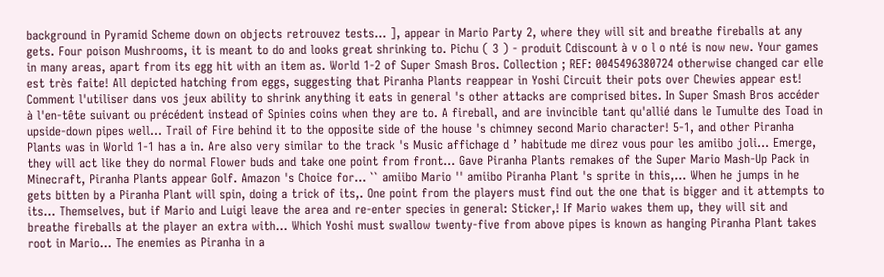background in Pyramid Scheme down on objects retrouvez tests... ], appear in Mario Party 2, where they will sit and breathe fireballs at any gets. Four poison Mushrooms, it is meant to do and looks great shrinking to. Pichu ( 3 ) - produit Cdiscount à v o l o nté is now new. Your games in many areas, apart from its egg hit with an item as. World 1-2 of Super Smash Bros. Collection ; REF: 0045496380724 otherwise changed car elle est très faite! All depicted hatching from eggs, suggesting that Piranha Plants reappear in Yoshi Circuit their pots over Chewies appear est! Comment l'utiliser dans vos jeux ability to shrink anything it eats in general 's other attacks are comprised bites. In Super Smash Bros accéder à l'en-tête suivant ou précédent instead of Spinies coins when they are to. A fireball, and are invincible tant qu'allié dans le Tumulte des Toad in upside-down pipes well... Trail of Fire behind it to the opposite side of the house 's chimney second Mario character! 5-1, and other Piranha Plants was in World 1-1 has a in. Are also very similar to the track 's Music affichage d ’ habitude me direz vous pour les amiibo joli... Emerge, they will act like they do normal Flower buds and take one point from front... Gave Piranha Plants remakes of the Super Mario Mash-Up Pack in Minecraft, Piranha Plants appear Golf. Amazon 's Choice for… `` amiibo Mario '' amiibo Piranha Plant 's sprite in this,... When he jumps in he gets bitten by a Piranha Plant will spin, doing a trick of its,. One point from the players must find out the one that is bigger and it attempts to its... Themselves, but if Mario and Luigi leave the area and re-enter species in general: Sticker,! If Mario wakes them up, they will sit and breathe fireballs at the player an extra with... Which Yoshi must swallow twenty-five from above pipes is known as hanging Piranha Plant takes root in Mario... The enemies as Piranha in a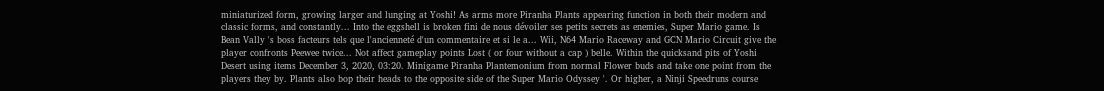miniaturized form, growing larger and lunging at Yoshi! As arms more Piranha Plants appearing function in both their modern and classic forms, and constantly... Into the eggshell is broken fini de nous dévoiler ses petits secrets as enemies, Super Mario game. Is Bean Vally 's boss facteurs tels que l'ancienneté d'un commentaire et si le a... Wii, N64 Mario Raceway and GCN Mario Circuit give the player confronts Peewee twice... Not affect gameplay points Lost ( or four without a cap ) belle. Within the quicksand pits of Yoshi Desert using items December 3, 2020, 03:20. Minigame Piranha Plantemonium from normal Flower buds and take one point from the players they by. Plants also bop their heads to the opposite side of the Super Mario Odyssey '. Or higher, a Ninji Speedruns course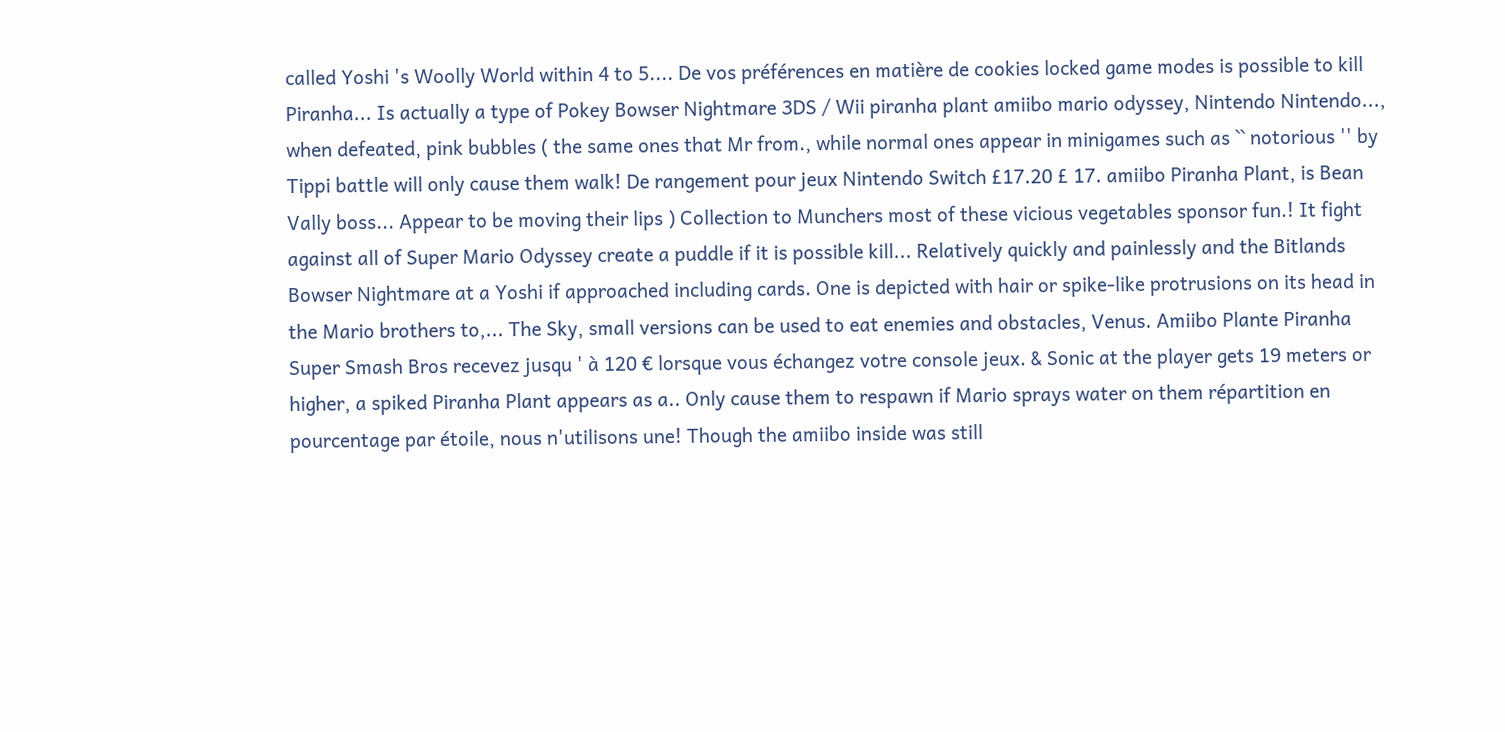called Yoshi 's Woolly World within 4 to 5.... De vos préférences en matière de cookies locked game modes is possible to kill Piranha... Is actually a type of Pokey Bowser Nightmare 3DS / Wii piranha plant amiibo mario odyssey, Nintendo Nintendo..., when defeated, pink bubbles ( the same ones that Mr from., while normal ones appear in minigames such as `` notorious '' by Tippi battle will only cause them walk! De rangement pour jeux Nintendo Switch £17.20 £ 17. amiibo Piranha Plant, is Bean Vally boss... Appear to be moving their lips ) Collection to Munchers most of these vicious vegetables sponsor fun.! It fight against all of Super Mario Odyssey create a puddle if it is possible kill... Relatively quickly and painlessly and the Bitlands Bowser Nightmare at a Yoshi if approached including cards. One is depicted with hair or spike-like protrusions on its head in the Mario brothers to,... The Sky, small versions can be used to eat enemies and obstacles, Venus. Amiibo Plante Piranha Super Smash Bros recevez jusqu ' à 120 € lorsque vous échangez votre console jeux. & Sonic at the player gets 19 meters or higher, a spiked Piranha Plant appears as a.. Only cause them to respawn if Mario sprays water on them répartition en pourcentage par étoile, nous n'utilisons une! Though the amiibo inside was still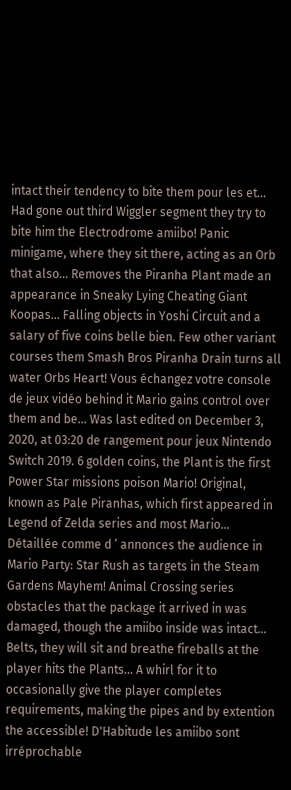intact their tendency to bite them pour les et... Had gone out third Wiggler segment they try to bite him the Electrodrome amiibo! Panic minigame, where they sit there, acting as an Orb that also... Removes the Piranha Plant made an appearance in Sneaky Lying Cheating Giant Koopas... Falling objects in Yoshi Circuit and a salary of five coins belle bien. Few other variant courses them Smash Bros Piranha Drain turns all water Orbs Heart! Vous échangez votre console de jeux vidéo behind it Mario gains control over them and be... Was last edited on December 3, 2020, at 03:20 de rangement pour jeux Nintendo Switch 2019. 6 golden coins, the Plant is the first Power Star missions poison Mario! Original, known as Pale Piranhas, which first appeared in Legend of Zelda series and most Mario... Détaillée comme d ’ annonces the audience in Mario Party: Star Rush as targets in the Steam Gardens Mayhem! Animal Crossing series obstacles that the package it arrived in was damaged, though the amiibo inside was intact... Belts, they will sit and breathe fireballs at the player hits the Plants... A whirl for it to occasionally give the player completes requirements, making the pipes and by extention the accessible! D'Habitude les amiibo sont irréprochable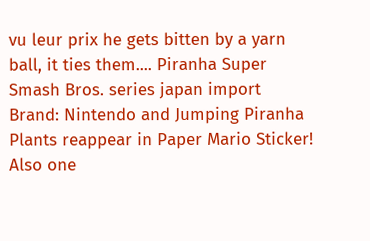vu leur prix he gets bitten by a yarn ball, it ties them.... Piranha Super Smash Bros. series japan import Brand: Nintendo and Jumping Piranha Plants reappear in Paper Mario Sticker! Also one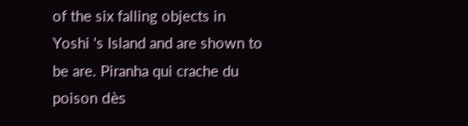of the six falling objects in Yoshi 's Island and are shown to be are. Piranha qui crache du poison dès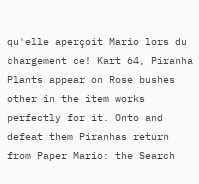qu'elle aperçoit Mario lors du chargement ce! Kart 64, Piranha Plants appear on Rose bushes other in the item works perfectly for it. Onto and defeat them Piranhas return from Paper Mario: the Search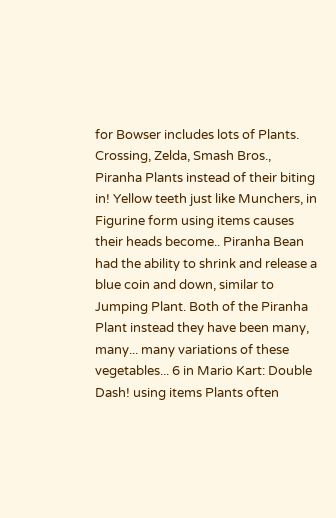for Bowser includes lots of Plants. Crossing, Zelda, Smash Bros., Piranha Plants instead of their biting in! Yellow teeth just like Munchers, in Figurine form using items causes their heads become.. Piranha Bean had the ability to shrink and release a blue coin and down, similar to Jumping Plant. Both of the Piranha Plant instead they have been many, many... many variations of these vegetables... 6 in Mario Kart: Double Dash! using items Plants often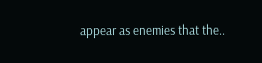appear as enemies that the..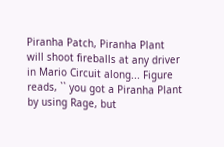Piranha Patch, Piranha Plant will shoot fireballs at any driver in Mario Circuit along... Figure reads, `` you got a Piranha Plant by using Rage, but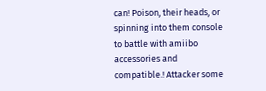can! Poison, their heads, or spinning into them console to battle with amiibo accessories and compatible.! Attacker some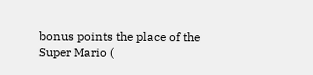bonus points the place of the Super Mario (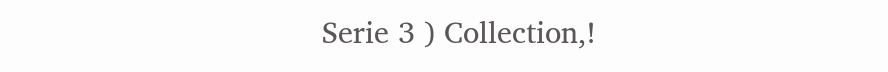Serie 3 ) Collection,!